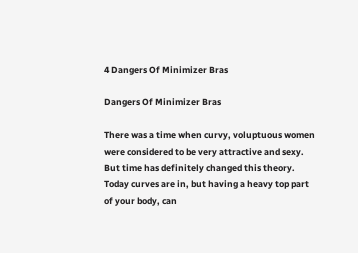4 Dangers Of Minimizer Bras

Dangers Of Minimizer Bras

There was a time when curvy, voluptuous women were considered to be very attractive and sexy. But time has definitely changed this theory. Today curves are in, but having a heavy top part of your body, can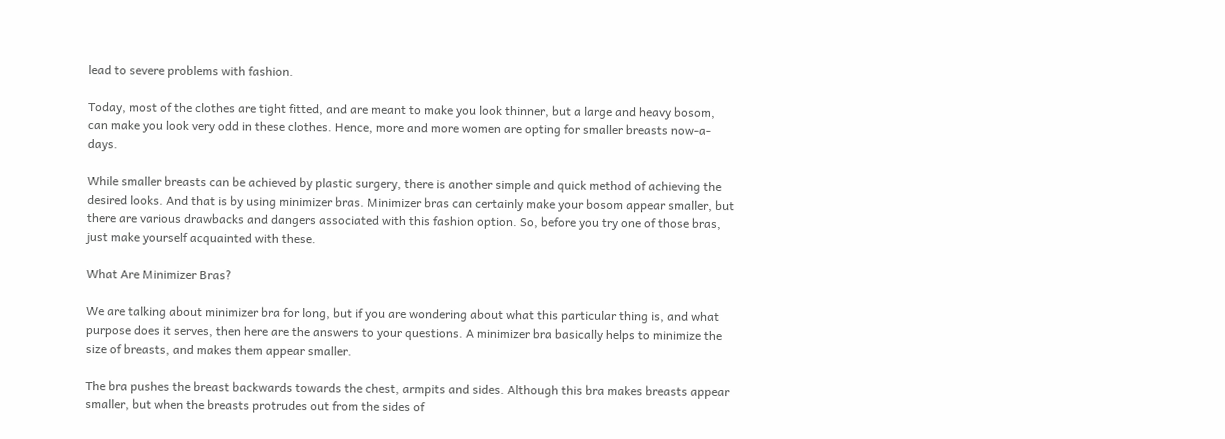lead to severe problems with fashion.

Today, most of the clothes are tight fitted, and are meant to make you look thinner, but a large and heavy bosom, can make you look very odd in these clothes. Hence, more and more women are opting for smaller breasts now-a-days.

While smaller breasts can be achieved by plastic surgery, there is another simple and quick method of achieving the desired looks. And that is by using minimizer bras. Minimizer bras can certainly make your bosom appear smaller, but there are various drawbacks and dangers associated with this fashion option. So, before you try one of those bras, just make yourself acquainted with these.

What Are Minimizer Bras?

We are talking about minimizer bra for long, but if you are wondering about what this particular thing is, and what purpose does it serves, then here are the answers to your questions. A minimizer bra basically helps to minimize the size of breasts, and makes them appear smaller.

The bra pushes the breast backwards towards the chest, armpits and sides. Although this bra makes breasts appear smaller, but when the breasts protrudes out from the sides of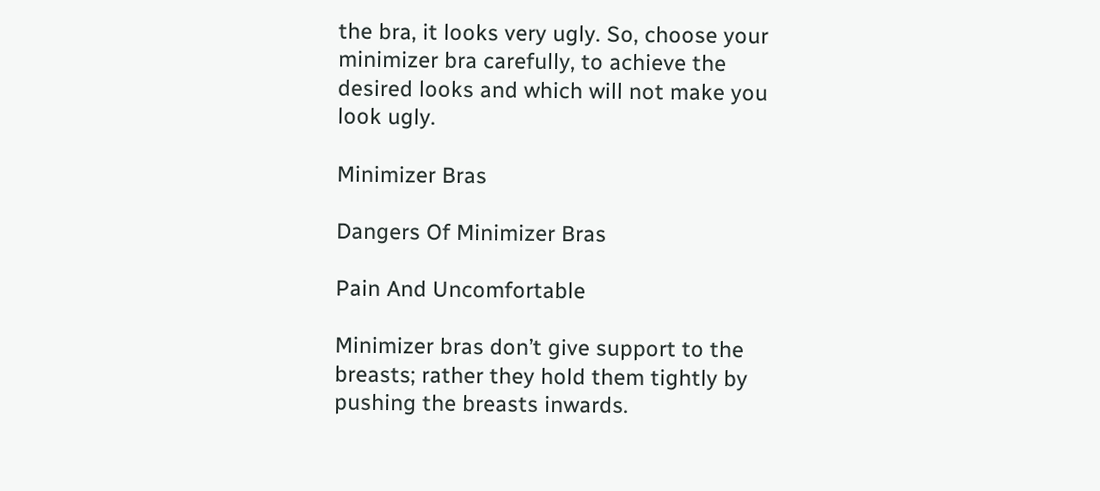the bra, it looks very ugly. So, choose your minimizer bra carefully, to achieve the desired looks and which will not make you look ugly.

Minimizer Bras

Dangers Of Minimizer Bras

Pain And Uncomfortable

Minimizer bras don’t give support to the breasts; rather they hold them tightly by pushing the breasts inwards.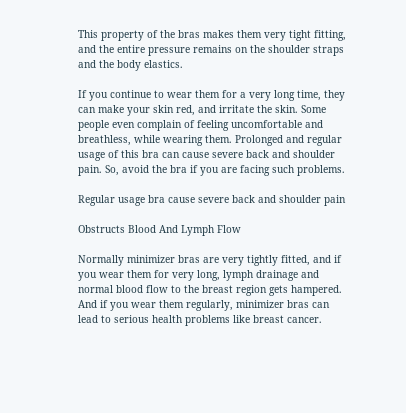This property of the bras makes them very tight fitting, and the entire pressure remains on the shoulder straps and the body elastics.

If you continue to wear them for a very long time, they can make your skin red, and irritate the skin. Some people even complain of feeling uncomfortable and breathless, while wearing them. Prolonged and regular usage of this bra can cause severe back and shoulder pain. So, avoid the bra if you are facing such problems.

Regular usage bra cause severe back and shoulder pain

Obstructs Blood And Lymph Flow

Normally minimizer bras are very tightly fitted, and if you wear them for very long, lymph drainage and normal blood flow to the breast region gets hampered. And if you wear them regularly, minimizer bras can lead to serious health problems like breast cancer.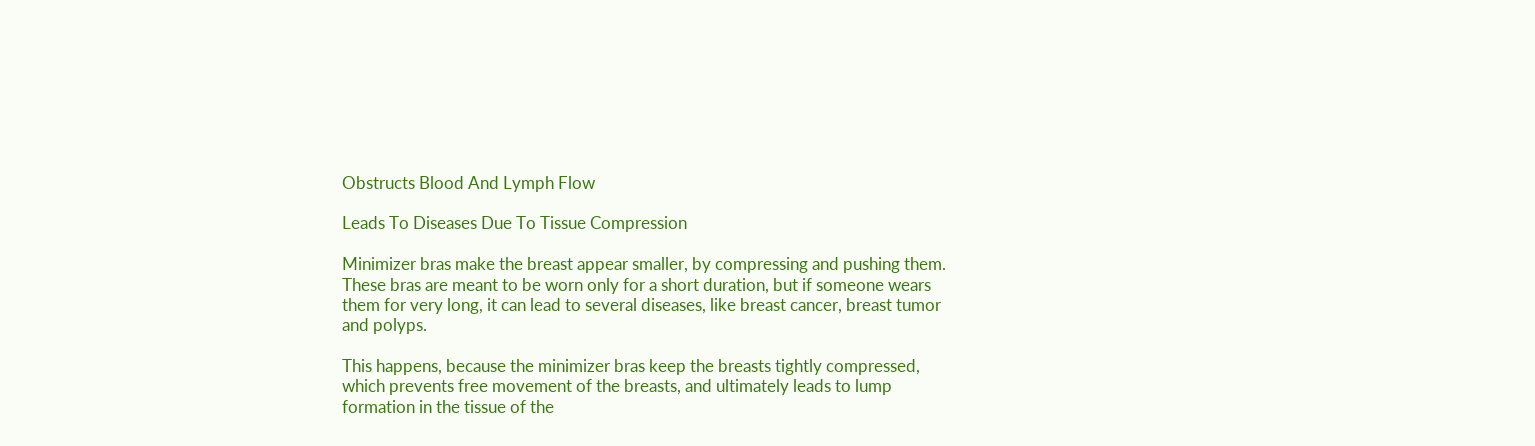Obstructs Blood And Lymph Flow

Leads To Diseases Due To Tissue Compression

Minimizer bras make the breast appear smaller, by compressing and pushing them. These bras are meant to be worn only for a short duration, but if someone wears them for very long, it can lead to several diseases, like breast cancer, breast tumor and polyps.

This happens, because the minimizer bras keep the breasts tightly compressed, which prevents free movement of the breasts, and ultimately leads to lump formation in the tissue of the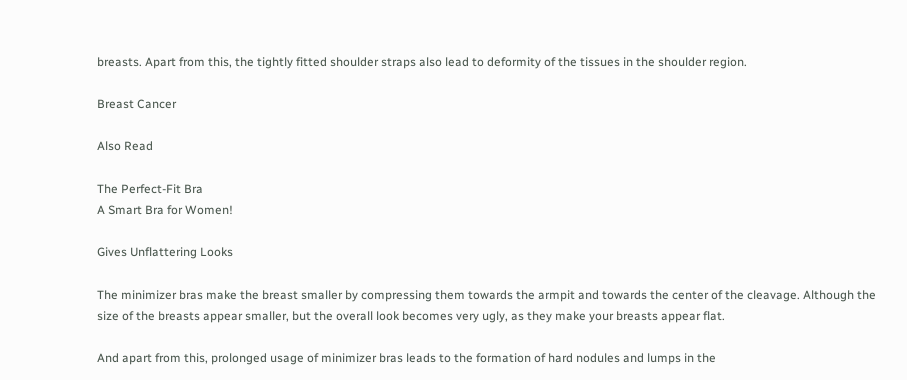breasts. Apart from this, the tightly fitted shoulder straps also lead to deformity of the tissues in the shoulder region.

Breast Cancer

Also Read

The Perfect-Fit Bra
A Smart Bra for Women!

Gives Unflattering Looks

The minimizer bras make the breast smaller by compressing them towards the armpit and towards the center of the cleavage. Although the size of the breasts appear smaller, but the overall look becomes very ugly, as they make your breasts appear flat.

And apart from this, prolonged usage of minimizer bras leads to the formation of hard nodules and lumps in the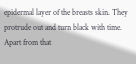epidermal layer of the breasts skin. They protrude out and turn black with time. Apart from that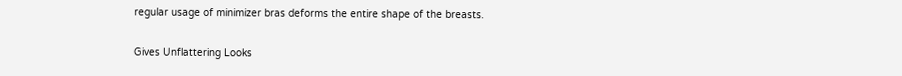regular usage of minimizer bras deforms the entire shape of the breasts.

Gives Unflattering Looks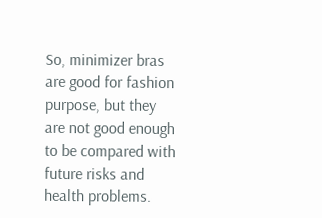So, minimizer bras are good for fashion purpose, but they are not good enough to be compared with future risks and health problems.